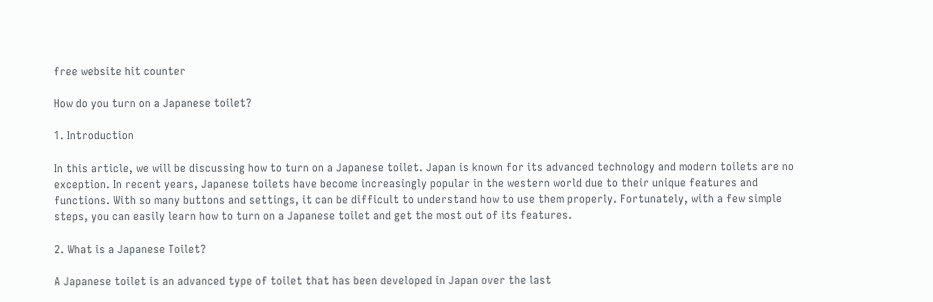free website hit counter

How do you turn on a Japanese toilet?

1. Introduction

In this article, we will be discussing how to turn on a Japanese toilet. Japan is known for its advanced technology and modern toilets are no exception. In recent years, Japanese toilets have become increasingly popular in the western world due to their unique features and functions. With so many buttons and settings, it can be difficult to understand how to use them properly. Fortunately, with a few simple steps, you can easily learn how to turn on a Japanese toilet and get the most out of its features.

2. What is a Japanese Toilet?

A Japanese toilet is an advanced type of toilet that has been developed in Japan over the last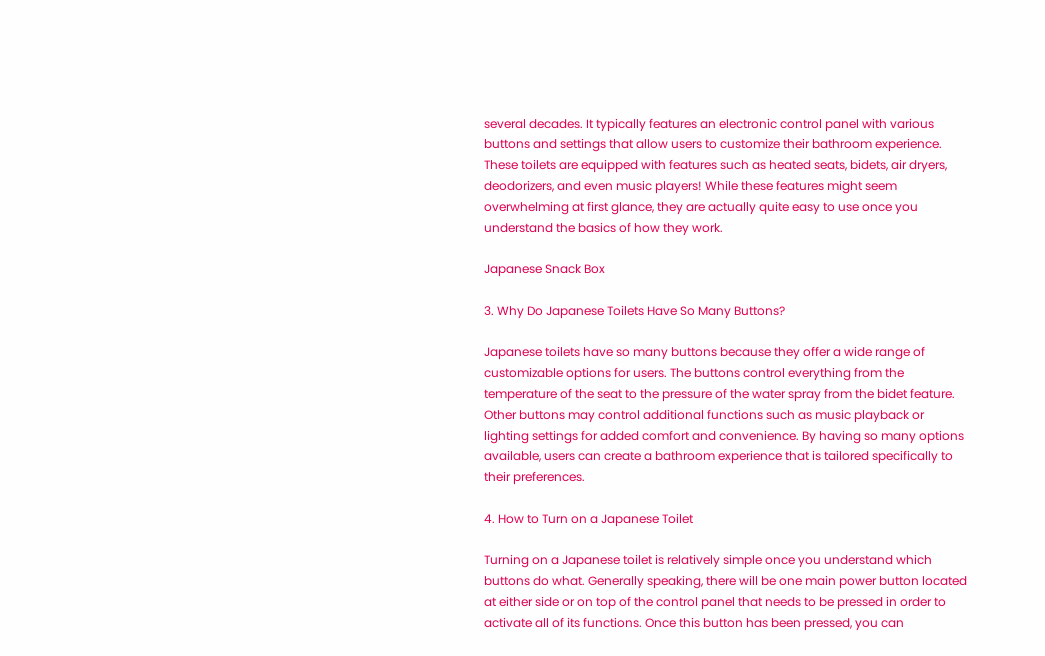several decades. It typically features an electronic control panel with various buttons and settings that allow users to customize their bathroom experience. These toilets are equipped with features such as heated seats, bidets, air dryers, deodorizers, and even music players! While these features might seem overwhelming at first glance, they are actually quite easy to use once you understand the basics of how they work.

Japanese Snack Box

3. Why Do Japanese Toilets Have So Many Buttons?

Japanese toilets have so many buttons because they offer a wide range of customizable options for users. The buttons control everything from the temperature of the seat to the pressure of the water spray from the bidet feature. Other buttons may control additional functions such as music playback or lighting settings for added comfort and convenience. By having so many options available, users can create a bathroom experience that is tailored specifically to their preferences.

4. How to Turn on a Japanese Toilet

Turning on a Japanese toilet is relatively simple once you understand which buttons do what. Generally speaking, there will be one main power button located at either side or on top of the control panel that needs to be pressed in order to activate all of its functions. Once this button has been pressed, you can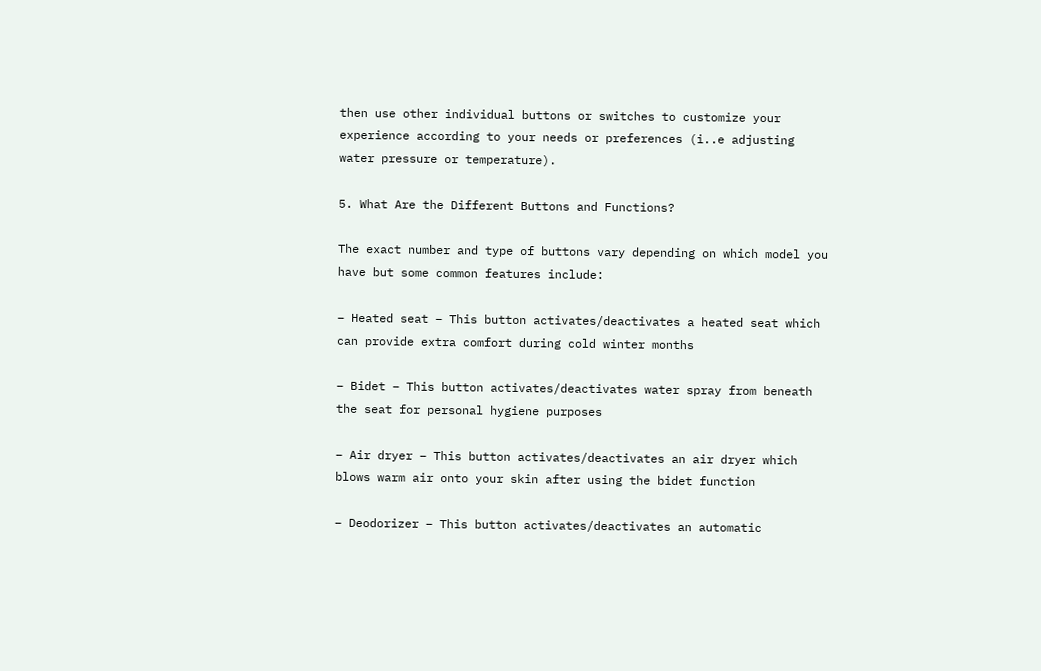then use other individual buttons or switches to customize your experience according to your needs or preferences (i..e adjusting water pressure or temperature).

5. What Are the Different Buttons and Functions?

The exact number and type of buttons vary depending on which model you have but some common features include:

– Heated seat – This button activates/deactivates a heated seat which can provide extra comfort during cold winter months

– Bidet – This button activates/deactivates water spray from beneath the seat for personal hygiene purposes

– Air dryer – This button activates/deactivates an air dryer which blows warm air onto your skin after using the bidet function

– Deodorizer – This button activates/deactivates an automatic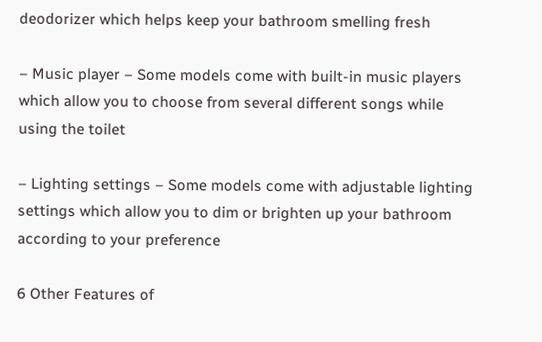deodorizer which helps keep your bathroom smelling fresh

– Music player – Some models come with built-in music players which allow you to choose from several different songs while using the toilet

– Lighting settings – Some models come with adjustable lighting settings which allow you to dim or brighten up your bathroom according to your preference

6 Other Features of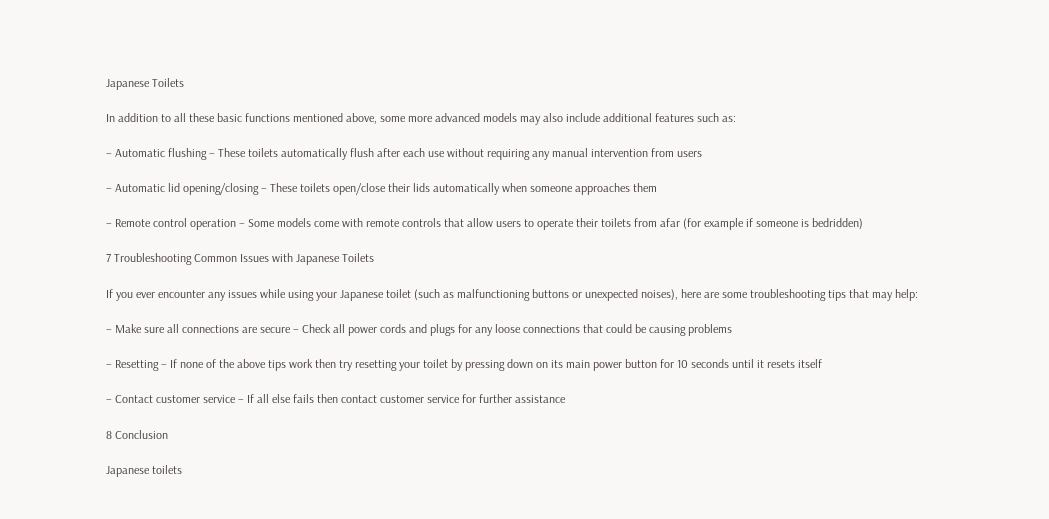Japanese Toilets

In addition to all these basic functions mentioned above, some more advanced models may also include additional features such as:

– Automatic flushing – These toilets automatically flush after each use without requiring any manual intervention from users

– Automatic lid opening/closing – These toilets open/close their lids automatically when someone approaches them

– Remote control operation – Some models come with remote controls that allow users to operate their toilets from afar (for example if someone is bedridden)

7 Troubleshooting Common Issues with Japanese Toilets

If you ever encounter any issues while using your Japanese toilet (such as malfunctioning buttons or unexpected noises), here are some troubleshooting tips that may help:

– Make sure all connections are secure – Check all power cords and plugs for any loose connections that could be causing problems

– Resetting – If none of the above tips work then try resetting your toilet by pressing down on its main power button for 10 seconds until it resets itself

– Contact customer service – If all else fails then contact customer service for further assistance

8 Conclusion

Japanese toilets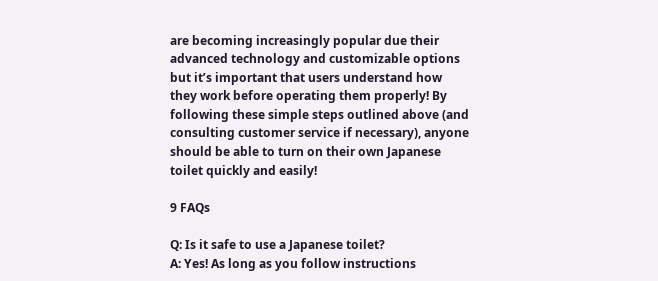are becoming increasingly popular due their advanced technology and customizable options but it’s important that users understand how they work before operating them properly! By following these simple steps outlined above (and consulting customer service if necessary), anyone should be able to turn on their own Japanese toilet quickly and easily!

9 FAQs

Q: Is it safe to use a Japanese toilet?
A: Yes! As long as you follow instructions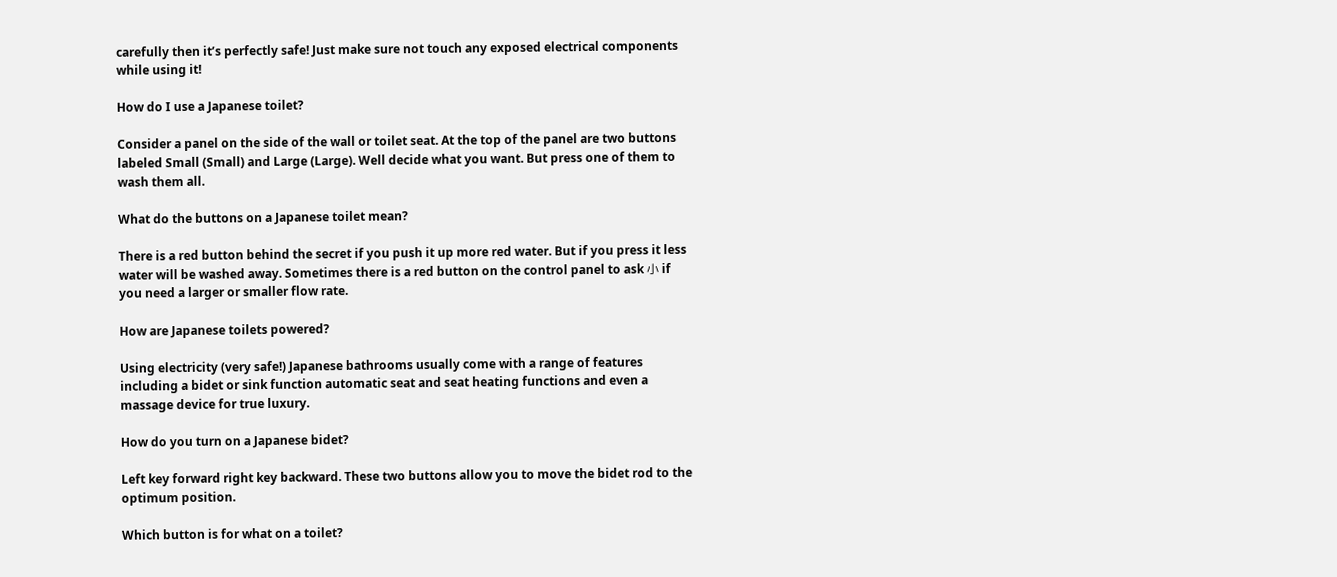carefully then it’s perfectly safe! Just make sure not touch any exposed electrical components while using it!

How do I use a Japanese toilet?

Consider a panel on the side of the wall or toilet seat. At the top of the panel are two buttons labeled Small (Small) and Large (Large). Well decide what you want. But press one of them to wash them all.

What do the buttons on a Japanese toilet mean?

There is a red button behind the secret if you push it up more red water. But if you press it less water will be washed away. Sometimes there is a red button on the control panel to ask 小 if you need a larger or smaller flow rate.

How are Japanese toilets powered?

Using electricity (very safe!) Japanese bathrooms usually come with a range of features including a bidet or sink function automatic seat and seat heating functions and even a massage device for true luxury.

How do you turn on a Japanese bidet?

Left key forward right key backward. These two buttons allow you to move the bidet rod to the optimum position.

Which button is for what on a toilet?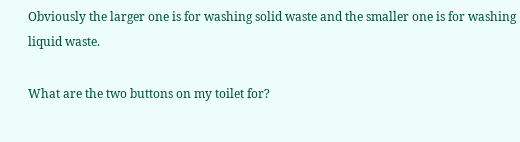Obviously the larger one is for washing solid waste and the smaller one is for washing liquid waste.

What are the two buttons on my toilet for?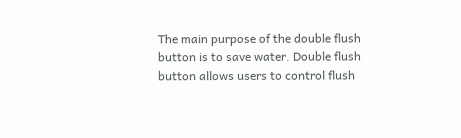The main purpose of the double flush button is to save water. Double flush button allows users to control flush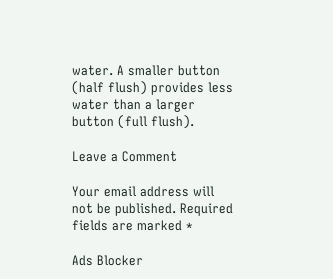water. A smaller button (half flush) provides less water than a larger button (full flush).

Leave a Comment

Your email address will not be published. Required fields are marked *

Ads Blocker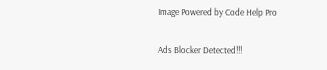Image Powered by Code Help Pro

Ads Blocker Detected!!!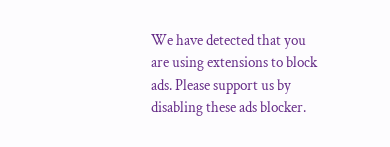We have detected that you are using extensions to block ads. Please support us by disabling these ads blocker.